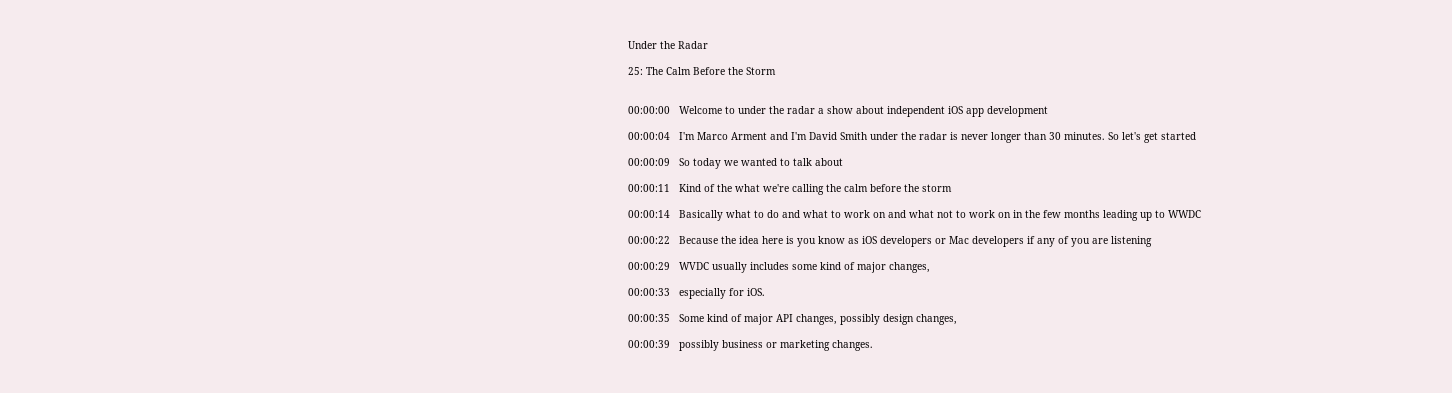Under the Radar

25: The Calm Before the Storm


00:00:00   Welcome to under the radar a show about independent iOS app development

00:00:04   I'm Marco Arment and I'm David Smith under the radar is never longer than 30 minutes. So let's get started

00:00:09   So today we wanted to talk about

00:00:11   Kind of the what we're calling the calm before the storm

00:00:14   Basically what to do and what to work on and what not to work on in the few months leading up to WWDC

00:00:22   Because the idea here is you know as iOS developers or Mac developers if any of you are listening

00:00:29   WVDC usually includes some kind of major changes,

00:00:33   especially for iOS.

00:00:35   Some kind of major API changes, possibly design changes,

00:00:39   possibly business or marketing changes.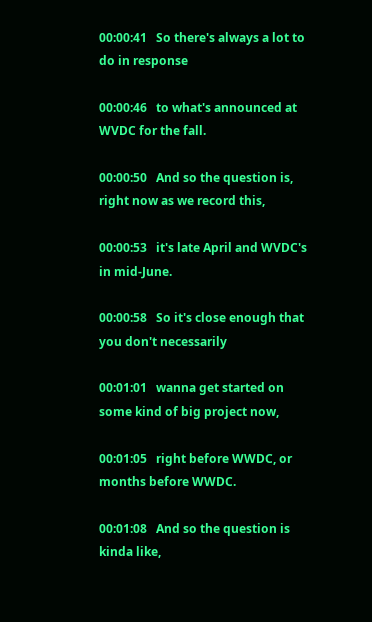00:00:41   So there's always a lot to do in response

00:00:46   to what's announced at WVDC for the fall.

00:00:50   And so the question is, right now as we record this,

00:00:53   it's late April and WVDC's in mid-June.

00:00:58   So it's close enough that you don't necessarily

00:01:01   wanna get started on some kind of big project now,

00:01:05   right before WWDC, or months before WWDC.

00:01:08   And so the question is kinda like,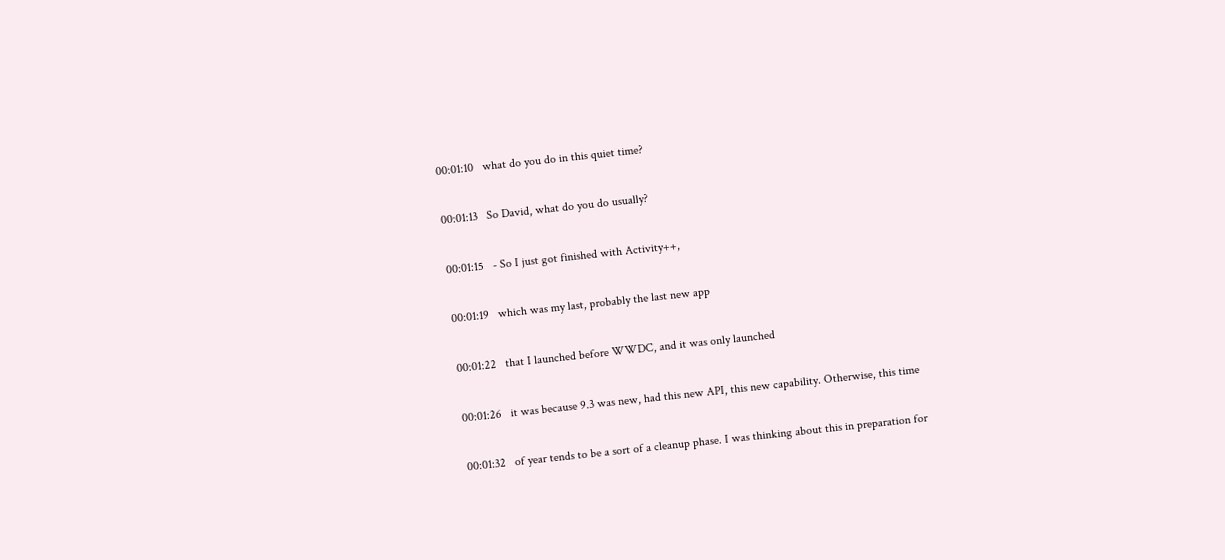00:01:10   what do you do in this quiet time?

00:01:13   So David, what do you do usually?

00:01:15   - So I just got finished with Activity++,

00:01:19   which was my last, probably the last new app

00:01:22   that I launched before WWDC, and it was only launched

00:01:26   it was because 9.3 was new, had this new API, this new capability. Otherwise, this time

00:01:32   of year tends to be a sort of a cleanup phase. I was thinking about this in preparation for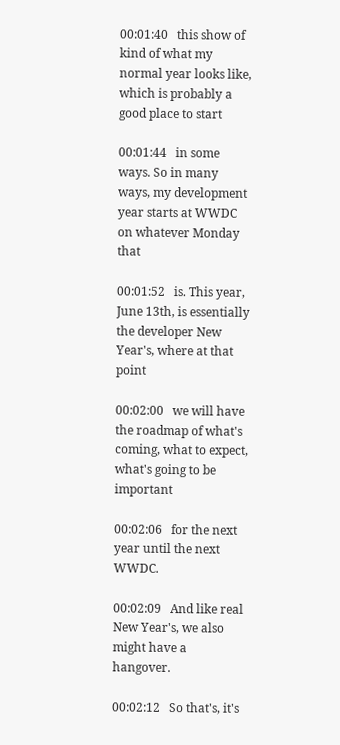00:01:40   this show of kind of what my normal year looks like, which is probably a good place to start

00:01:44   in some ways. So in many ways, my development year starts at WWDC on whatever Monday that

00:01:52   is. This year, June 13th, is essentially the developer New Year's, where at that point

00:02:00   we will have the roadmap of what's coming, what to expect, what's going to be important

00:02:06   for the next year until the next WWDC.

00:02:09   And like real New Year's, we also might have a hangover.

00:02:12   So that's, it's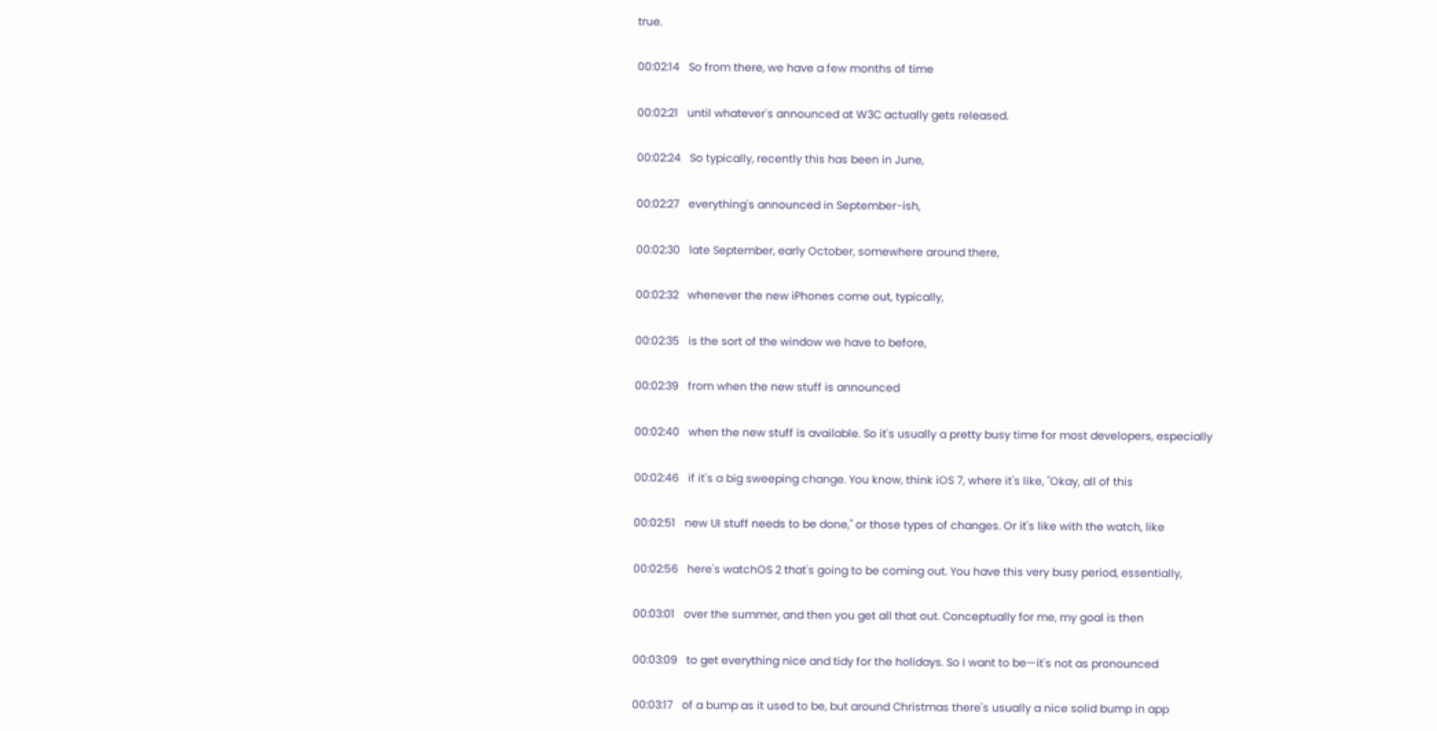true.

00:02:14   So from there, we have a few months of time

00:02:21   until whatever's announced at W3C actually gets released.

00:02:24   So typically, recently this has been in June,

00:02:27   everything's announced in September-ish,

00:02:30   late September, early October, somewhere around there,

00:02:32   whenever the new iPhones come out, typically,

00:02:35   is the sort of the window we have to before,

00:02:39   from when the new stuff is announced

00:02:40   when the new stuff is available. So it's usually a pretty busy time for most developers, especially

00:02:46   if it's a big sweeping change. You know, think iOS 7, where it's like, "Okay, all of this

00:02:51   new UI stuff needs to be done," or those types of changes. Or it's like with the watch, like

00:02:56   here's watchOS 2 that's going to be coming out. You have this very busy period, essentially,

00:03:01   over the summer, and then you get all that out. Conceptually for me, my goal is then

00:03:09   to get everything nice and tidy for the holidays. So I want to be—it's not as pronounced

00:03:17   of a bump as it used to be, but around Christmas there's usually a nice solid bump in app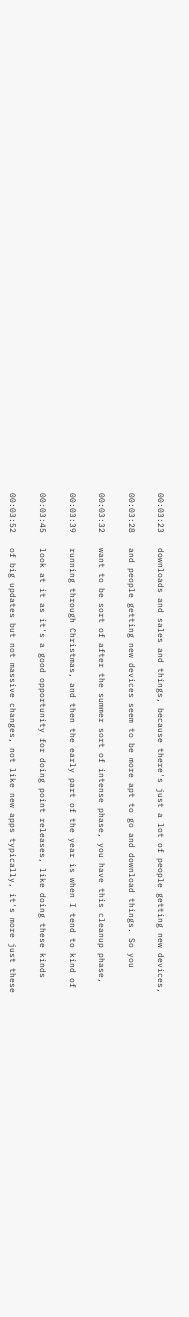00:03:23   downloads and sales and things, because there's just a lot of people getting new devices,

00:03:28   and people getting new devices seem to be more apt to go and download things. So you

00:03:32   want to be sort of after the summer sort of intense phase, you have this cleanup phase,

00:03:39   running through Christmas, and then the early part of the year is when I tend to kind of

00:03:45   look at it as it's a good opportunity for doing point releases, like doing these kinds

00:03:52   of big updates but not massive changes, not like new apps typically, it's more just these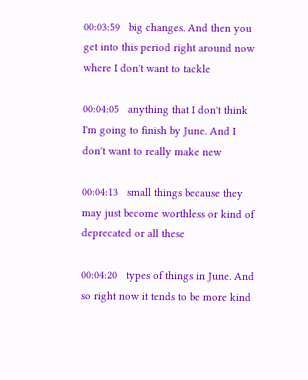00:03:59   big changes. And then you get into this period right around now where I don't want to tackle

00:04:05   anything that I don't think I'm going to finish by June. And I don't want to really make new

00:04:13   small things because they may just become worthless or kind of deprecated or all these

00:04:20   types of things in June. And so right now it tends to be more kind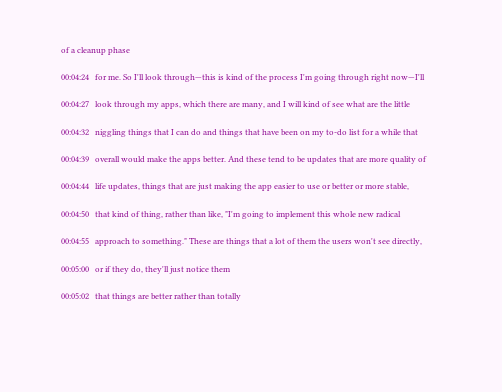of a cleanup phase

00:04:24   for me. So I'll look through—this is kind of the process I'm going through right now—I'll

00:04:27   look through my apps, which there are many, and I will kind of see what are the little

00:04:32   niggling things that I can do and things that have been on my to-do list for a while that

00:04:39   overall would make the apps better. And these tend to be updates that are more quality of

00:04:44   life updates, things that are just making the app easier to use or better or more stable,

00:04:50   that kind of thing, rather than like, "I'm going to implement this whole new radical

00:04:55   approach to something." These are things that a lot of them the users won't see directly,

00:05:00   or if they do, they'll just notice them

00:05:02   that things are better rather than totally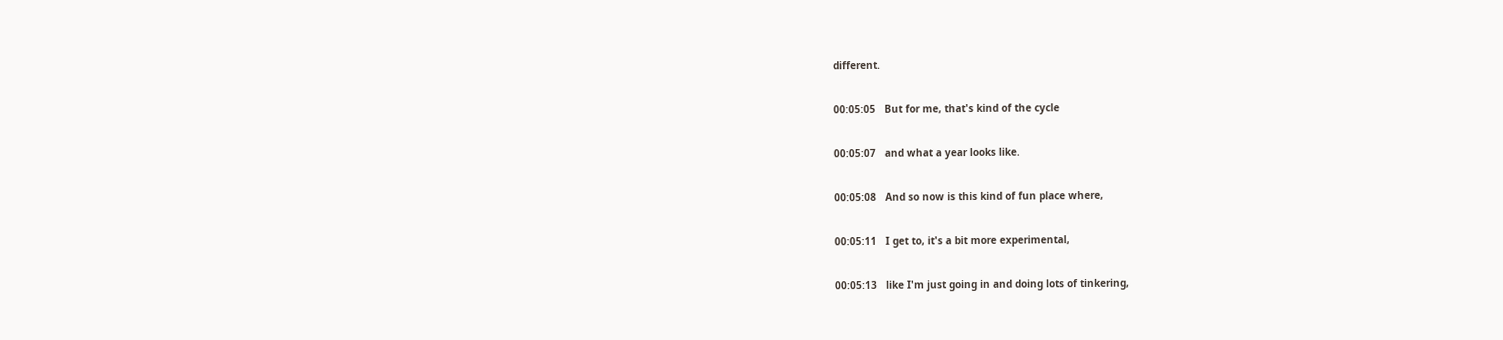different.

00:05:05   But for me, that's kind of the cycle

00:05:07   and what a year looks like.

00:05:08   And so now is this kind of fun place where,

00:05:11   I get to, it's a bit more experimental,

00:05:13   like I'm just going in and doing lots of tinkering,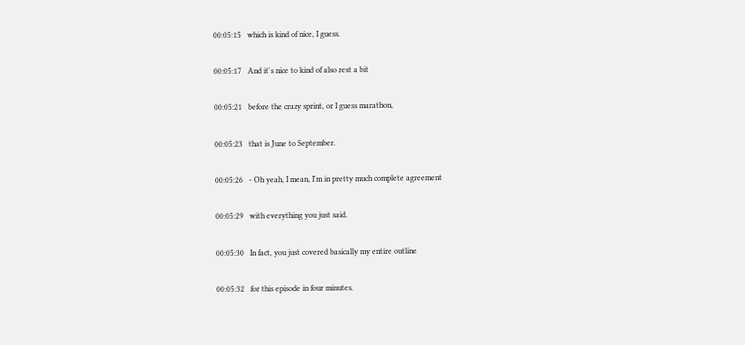00:05:15   which is kind of nice, I guess.

00:05:17   And it's nice to kind of also rest a bit

00:05:21   before the crazy sprint, or I guess marathon,

00:05:23   that is June to September.

00:05:26   - Oh yeah, I mean, I'm in pretty much complete agreement

00:05:29   with everything you just said.

00:05:30   In fact, you just covered basically my entire outline

00:05:32   for this episode in four minutes.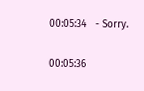00:05:34   - Sorry.

00:05:36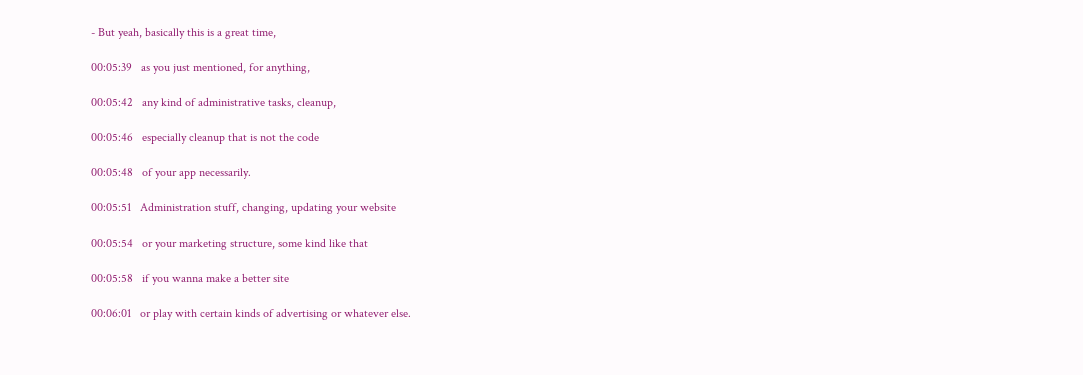- But yeah, basically this is a great time,

00:05:39   as you just mentioned, for anything,

00:05:42   any kind of administrative tasks, cleanup,

00:05:46   especially cleanup that is not the code

00:05:48   of your app necessarily.

00:05:51   Administration stuff, changing, updating your website

00:05:54   or your marketing structure, some kind like that

00:05:58   if you wanna make a better site

00:06:01   or play with certain kinds of advertising or whatever else.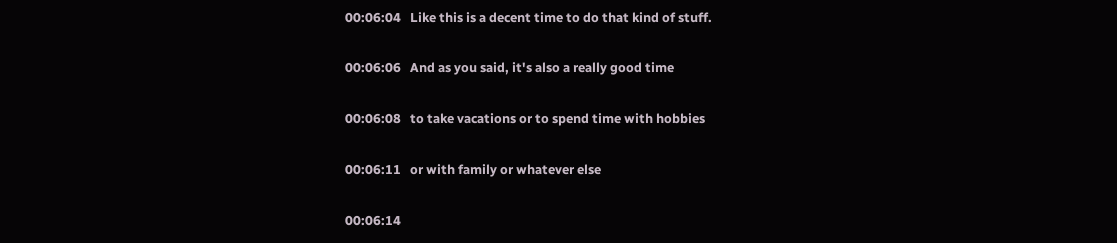00:06:04   Like this is a decent time to do that kind of stuff.

00:06:06   And as you said, it's also a really good time

00:06:08   to take vacations or to spend time with hobbies

00:06:11   or with family or whatever else

00:06:14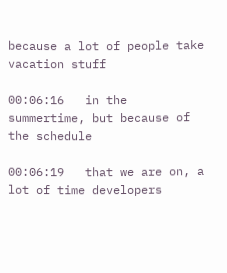because a lot of people take vacation stuff

00:06:16   in the summertime, but because of the schedule

00:06:19   that we are on, a lot of time developers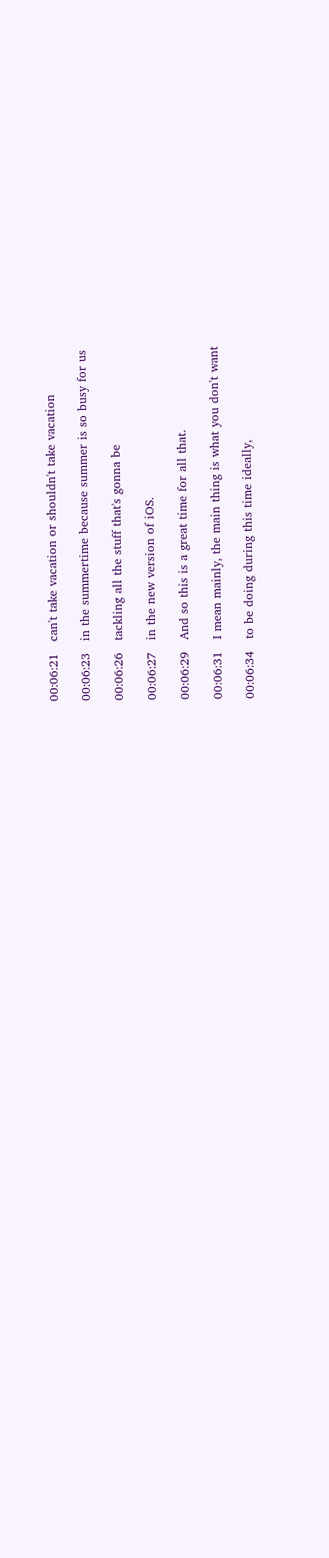00:06:21   can't take vacation or shouldn't take vacation

00:06:23   in the summertime because summer is so busy for us

00:06:26   tackling all the stuff that's gonna be

00:06:27   in the new version of iOS.

00:06:29   And so this is a great time for all that.

00:06:31   I mean mainly, the main thing is what you don't want

00:06:34   to be doing during this time ideally,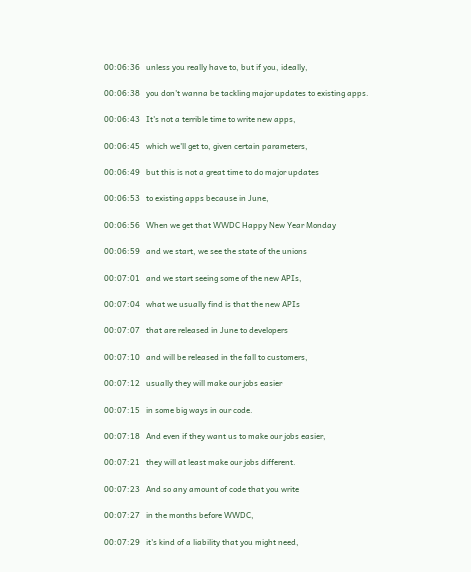00:06:36   unless you really have to, but if you, ideally,

00:06:38   you don't wanna be tackling major updates to existing apps.

00:06:43   It's not a terrible time to write new apps,

00:06:45   which we'll get to, given certain parameters,

00:06:49   but this is not a great time to do major updates

00:06:53   to existing apps because in June,

00:06:56   When we get that WWDC Happy New Year Monday

00:06:59   and we start, we see the state of the unions

00:07:01   and we start seeing some of the new APIs,

00:07:04   what we usually find is that the new APIs

00:07:07   that are released in June to developers

00:07:10   and will be released in the fall to customers,

00:07:12   usually they will make our jobs easier

00:07:15   in some big ways in our code.

00:07:18   And even if they want us to make our jobs easier,

00:07:21   they will at least make our jobs different.

00:07:23   And so any amount of code that you write

00:07:27   in the months before WWDC,

00:07:29   it's kind of a liability that you might need,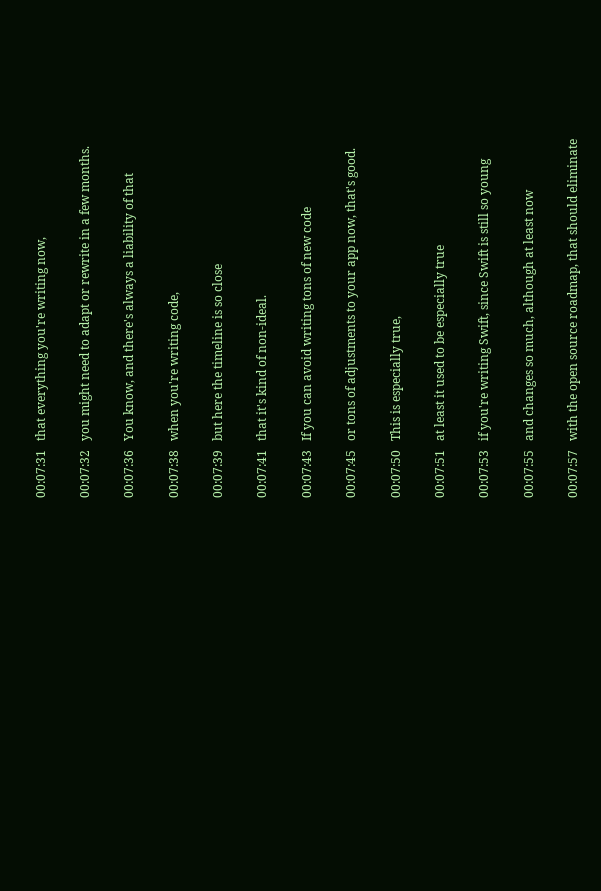00:07:31   that everything you're writing now,

00:07:32   you might need to adapt or rewrite in a few months.

00:07:36   You know, and there's always a liability of that

00:07:38   when you're writing code,

00:07:39   but here the timeline is so close

00:07:41   that it's kind of non-ideal.

00:07:43   If you can avoid writing tons of new code

00:07:45   or tons of adjustments to your app now, that's good.

00:07:50   This is especially true,

00:07:51   at least it used to be especially true

00:07:53   if you're writing Swift, since Swift is still so young

00:07:55   and changes so much, although at least now

00:07:57   with the open source roadmap, that should eliminate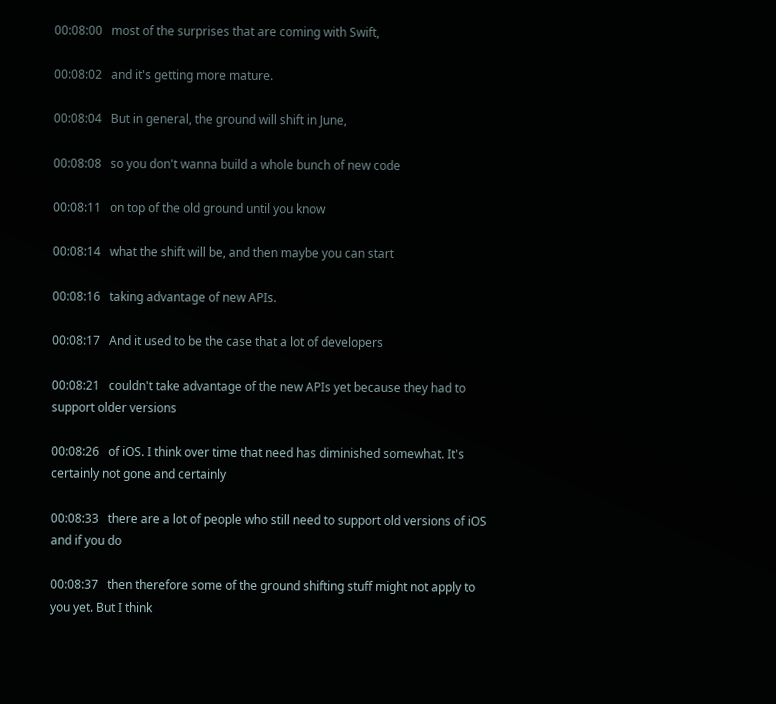00:08:00   most of the surprises that are coming with Swift,

00:08:02   and it's getting more mature.

00:08:04   But in general, the ground will shift in June,

00:08:08   so you don't wanna build a whole bunch of new code

00:08:11   on top of the old ground until you know

00:08:14   what the shift will be, and then maybe you can start

00:08:16   taking advantage of new APIs.

00:08:17   And it used to be the case that a lot of developers

00:08:21   couldn't take advantage of the new APIs yet because they had to support older versions

00:08:26   of iOS. I think over time that need has diminished somewhat. It's certainly not gone and certainly

00:08:33   there are a lot of people who still need to support old versions of iOS and if you do

00:08:37   then therefore some of the ground shifting stuff might not apply to you yet. But I think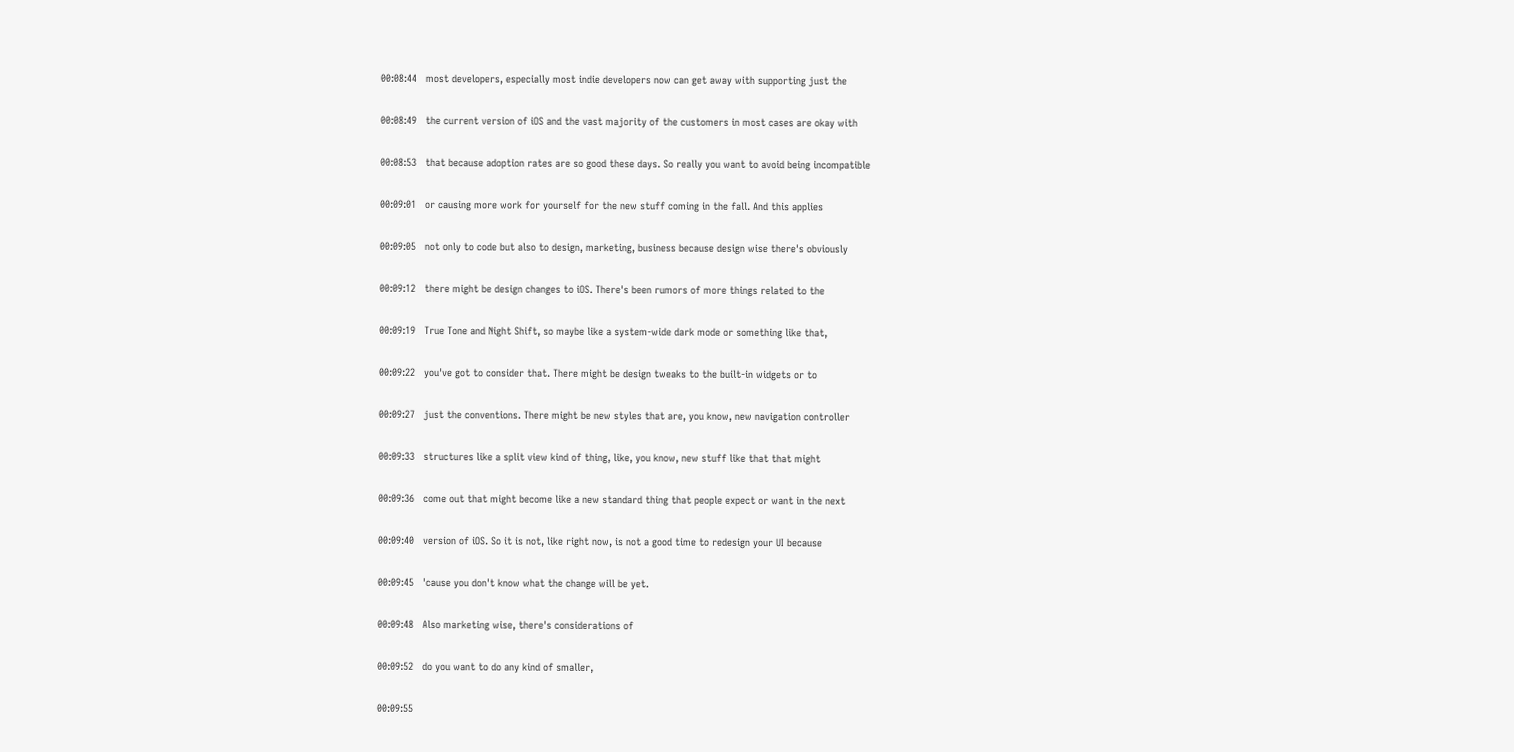00:08:44   most developers, especially most indie developers now can get away with supporting just the

00:08:49   the current version of iOS and the vast majority of the customers in most cases are okay with

00:08:53   that because adoption rates are so good these days. So really you want to avoid being incompatible

00:09:01   or causing more work for yourself for the new stuff coming in the fall. And this applies

00:09:05   not only to code but also to design, marketing, business because design wise there's obviously

00:09:12   there might be design changes to iOS. There's been rumors of more things related to the

00:09:19   True Tone and Night Shift, so maybe like a system-wide dark mode or something like that,

00:09:22   you've got to consider that. There might be design tweaks to the built-in widgets or to

00:09:27   just the conventions. There might be new styles that are, you know, new navigation controller

00:09:33   structures like a split view kind of thing, like, you know, new stuff like that that might

00:09:36   come out that might become like a new standard thing that people expect or want in the next

00:09:40   version of iOS. So it is not, like right now, is not a good time to redesign your UI because

00:09:45   'cause you don't know what the change will be yet.

00:09:48   Also marketing wise, there's considerations of

00:09:52   do you want to do any kind of smaller,

00:09:55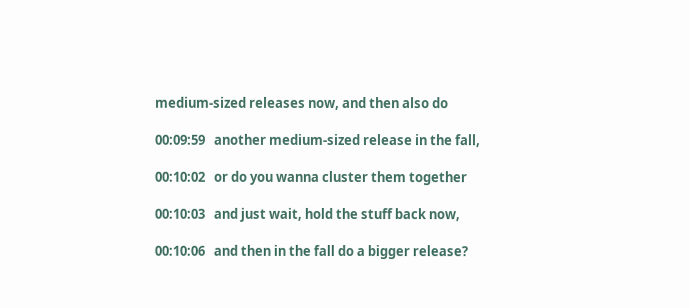medium-sized releases now, and then also do

00:09:59   another medium-sized release in the fall,

00:10:02   or do you wanna cluster them together

00:10:03   and just wait, hold the stuff back now,

00:10:06   and then in the fall do a bigger release?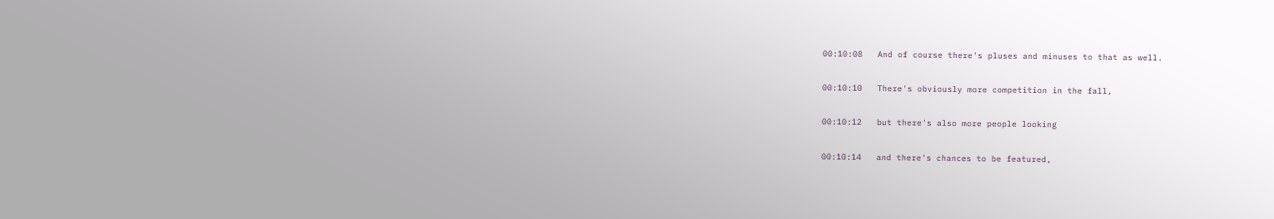00:10:08   And of course there's pluses and minuses to that as well.

00:10:10   There's obviously more competition in the fall,

00:10:12   but there's also more people looking

00:10:14   and there's chances to be featured,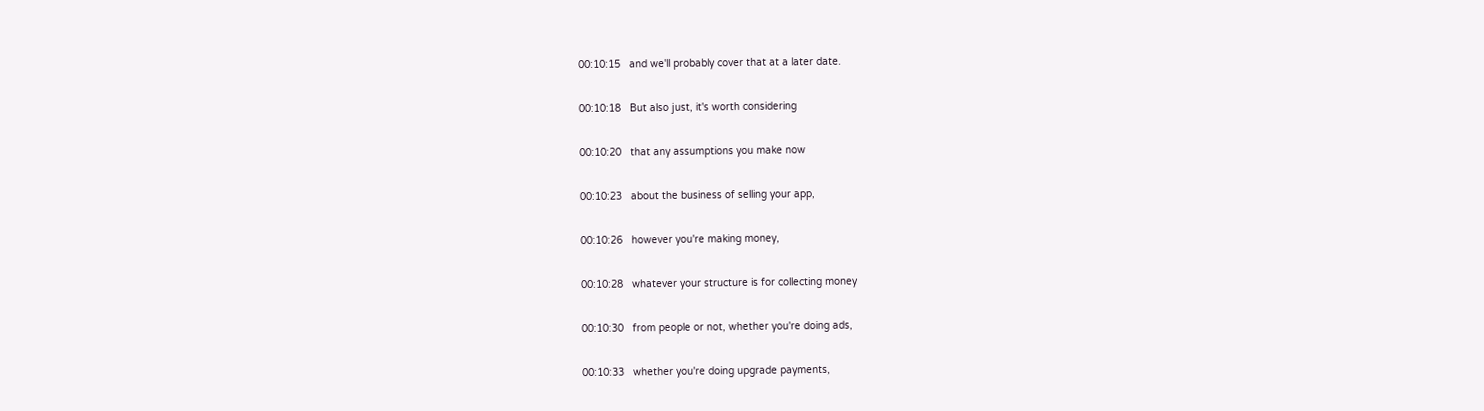00:10:15   and we'll probably cover that at a later date.

00:10:18   But also just, it's worth considering

00:10:20   that any assumptions you make now

00:10:23   about the business of selling your app,

00:10:26   however you're making money,

00:10:28   whatever your structure is for collecting money

00:10:30   from people or not, whether you're doing ads,

00:10:33   whether you're doing upgrade payments,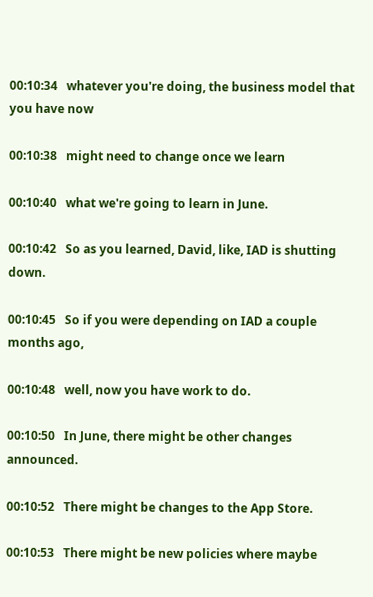00:10:34   whatever you're doing, the business model that you have now

00:10:38   might need to change once we learn

00:10:40   what we're going to learn in June.

00:10:42   So as you learned, David, like, IAD is shutting down.

00:10:45   So if you were depending on IAD a couple months ago,

00:10:48   well, now you have work to do.

00:10:50   In June, there might be other changes announced.

00:10:52   There might be changes to the App Store.

00:10:53   There might be new policies where maybe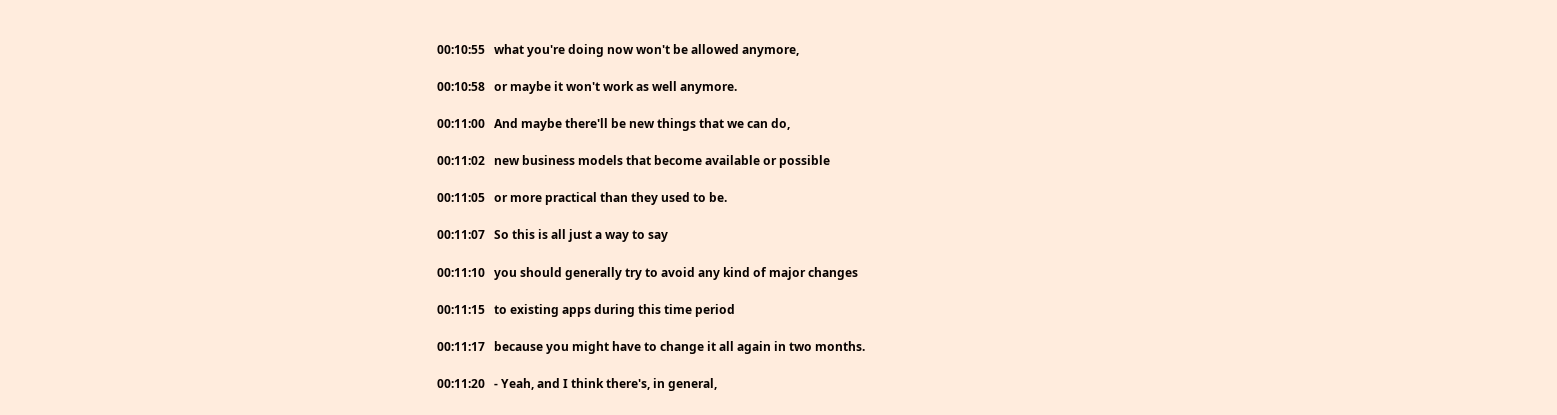00:10:55   what you're doing now won't be allowed anymore,

00:10:58   or maybe it won't work as well anymore.

00:11:00   And maybe there'll be new things that we can do,

00:11:02   new business models that become available or possible

00:11:05   or more practical than they used to be.

00:11:07   So this is all just a way to say

00:11:10   you should generally try to avoid any kind of major changes

00:11:15   to existing apps during this time period

00:11:17   because you might have to change it all again in two months.

00:11:20   - Yeah, and I think there's, in general,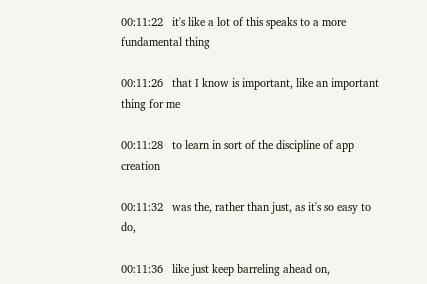00:11:22   it's like a lot of this speaks to a more fundamental thing

00:11:26   that I know is important, like an important thing for me

00:11:28   to learn in sort of the discipline of app creation

00:11:32   was the, rather than just, as it's so easy to do,

00:11:36   like just keep barreling ahead on,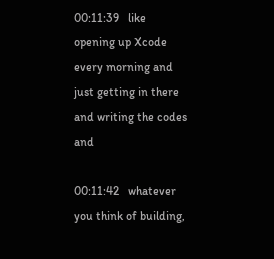00:11:39   like opening up Xcode every morning and just getting in there and writing the codes and

00:11:42   whatever you think of building,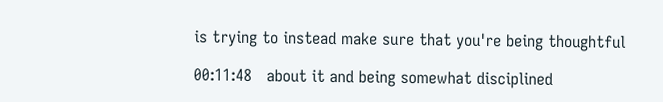is trying to instead make sure that you're being thoughtful

00:11:48   about it and being somewhat disciplined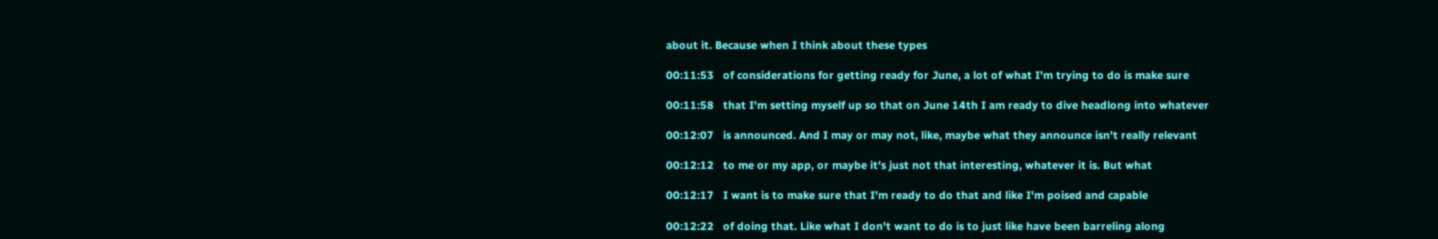about it. Because when I think about these types

00:11:53   of considerations for getting ready for June, a lot of what I'm trying to do is make sure

00:11:58   that I'm setting myself up so that on June 14th I am ready to dive headlong into whatever

00:12:07   is announced. And I may or may not, like, maybe what they announce isn't really relevant

00:12:12   to me or my app, or maybe it's just not that interesting, whatever it is. But what

00:12:17   I want is to make sure that I'm ready to do that and like I'm poised and capable

00:12:22   of doing that. Like what I don't want to do is to just like have been barreling along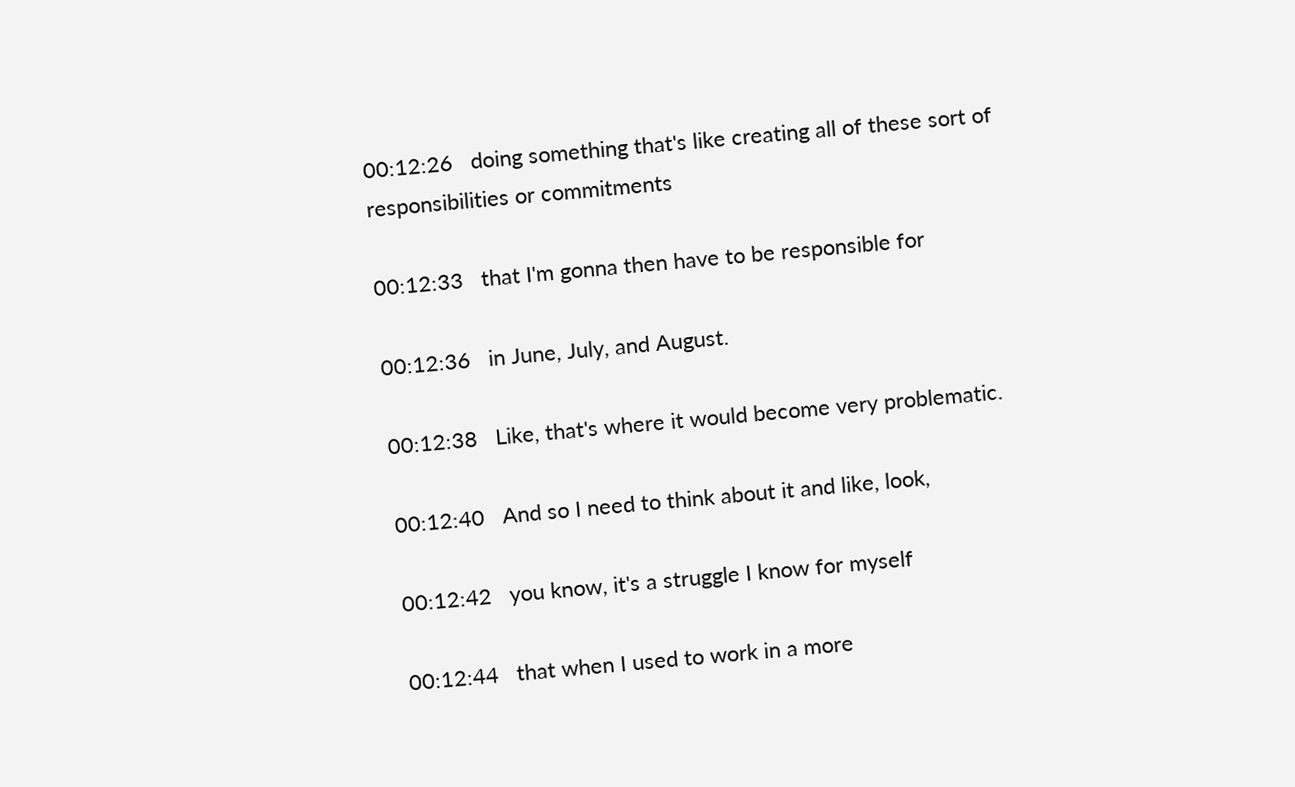00:12:26   doing something that's like creating all of these sort of responsibilities or commitments

00:12:33   that I'm gonna then have to be responsible for

00:12:36   in June, July, and August.

00:12:38   Like, that's where it would become very problematic.

00:12:40   And so I need to think about it and like, look,

00:12:42   you know, it's a struggle I know for myself

00:12:44   that when I used to work in a more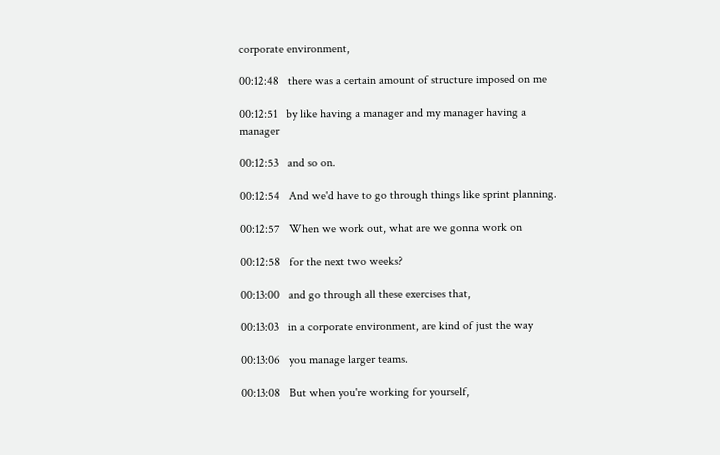corporate environment,

00:12:48   there was a certain amount of structure imposed on me

00:12:51   by like having a manager and my manager having a manager

00:12:53   and so on.

00:12:54   And we'd have to go through things like sprint planning.

00:12:57   When we work out, what are we gonna work on

00:12:58   for the next two weeks?

00:13:00   and go through all these exercises that,

00:13:03   in a corporate environment, are kind of just the way

00:13:06   you manage larger teams.

00:13:08   But when you're working for yourself,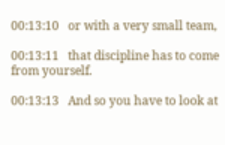00:13:10   or with a very small team,

00:13:11   that discipline has to come from yourself.

00:13:13   And so you have to look at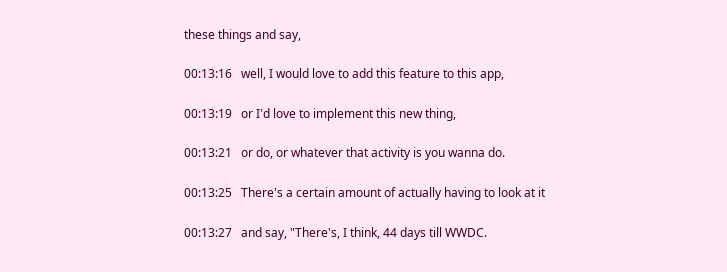these things and say,

00:13:16   well, I would love to add this feature to this app,

00:13:19   or I'd love to implement this new thing,

00:13:21   or do, or whatever that activity is you wanna do.

00:13:25   There's a certain amount of actually having to look at it

00:13:27   and say, "There's, I think, 44 days till WWDC.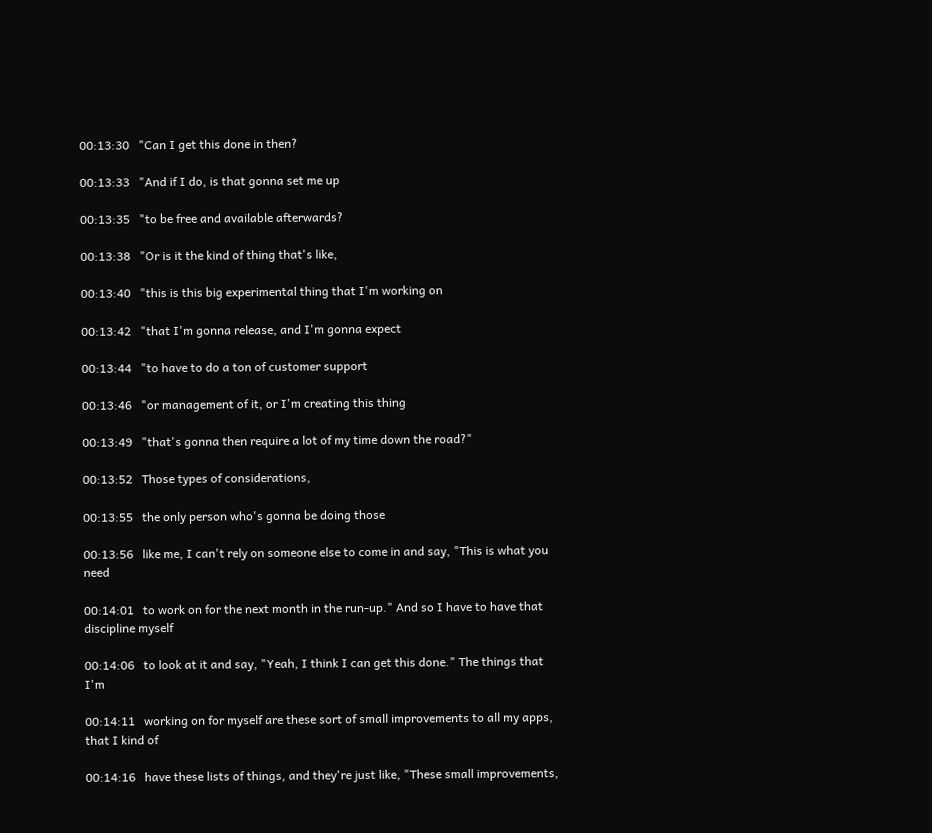00:13:30   "Can I get this done in then?

00:13:33   "And if I do, is that gonna set me up

00:13:35   "to be free and available afterwards?

00:13:38   "Or is it the kind of thing that's like,

00:13:40   "this is this big experimental thing that I'm working on

00:13:42   "that I'm gonna release, and I'm gonna expect

00:13:44   "to have to do a ton of customer support

00:13:46   "or management of it, or I'm creating this thing

00:13:49   "that's gonna then require a lot of my time down the road?"

00:13:52   Those types of considerations,

00:13:55   the only person who's gonna be doing those

00:13:56   like me, I can't rely on someone else to come in and say, "This is what you need

00:14:01   to work on for the next month in the run-up." And so I have to have that discipline myself

00:14:06   to look at it and say, "Yeah, I think I can get this done." The things that I'm

00:14:11   working on for myself are these sort of small improvements to all my apps, that I kind of

00:14:16   have these lists of things, and they're just like, "These small improvements,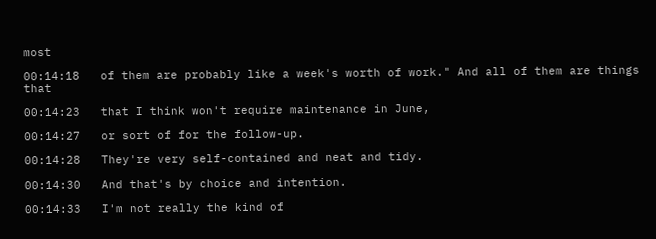most

00:14:18   of them are probably like a week's worth of work." And all of them are things that

00:14:23   that I think won't require maintenance in June,

00:14:27   or sort of for the follow-up.

00:14:28   They're very self-contained and neat and tidy.

00:14:30   And that's by choice and intention.

00:14:33   I'm not really the kind of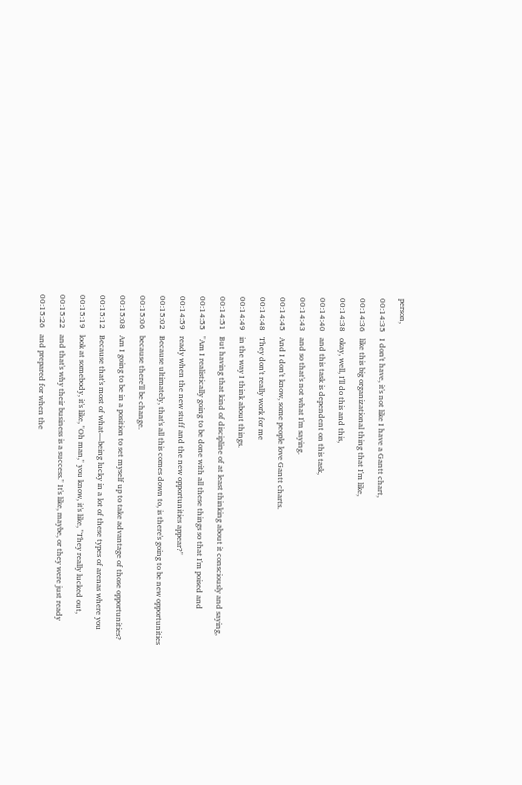person,

00:14:35   I don't have, it's not like I have a Gantt chart,

00:14:36   like this big organizational thing that I'm like,

00:14:38   okay, well, I'll do this and this,

00:14:40   and this task is dependent on this task,

00:14:43   and so that's not what I'm saying.

00:14:45   And I don't know, some people love Gantt charts.

00:14:48   They don't really work for me

00:14:49   in the way I think about things.

00:14:51   But having that kind of discipline of at least thinking about it consciously and saying,

00:14:55   "Am I realistically going to be done with all these things so that I'm poised and

00:14:59   ready when the new stuff and the new opportunities appear?"

00:15:02   Because ultimately, that's all this comes down to, is there's going to be new opportunities

00:15:06   because there'll be change.

00:15:08   Am I going to be in a position to set myself up to take advantage of those opportunities?

00:15:12   Because that's most of what—being lucky in a lot of these types of arenas where you

00:15:19   look at somebody, it's like, "Oh man," you know, it's like, "They really lucked out,

00:15:22   and that's why their business is a success." It's like, maybe, or they were just ready

00:15:26   and prepared for when the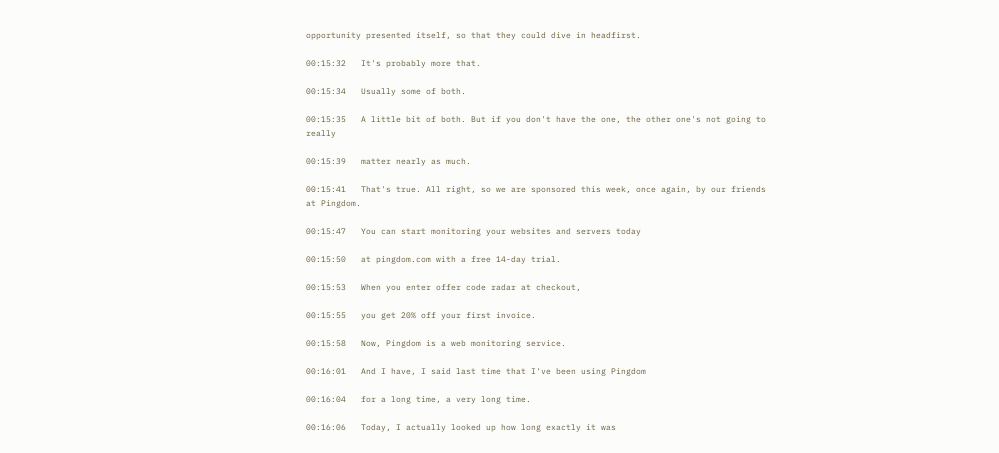opportunity presented itself, so that they could dive in headfirst.

00:15:32   It's probably more that.

00:15:34   Usually some of both.

00:15:35   A little bit of both. But if you don't have the one, the other one's not going to really

00:15:39   matter nearly as much.

00:15:41   That's true. All right, so we are sponsored this week, once again, by our friends at Pingdom.

00:15:47   You can start monitoring your websites and servers today

00:15:50   at pingdom.com with a free 14-day trial.

00:15:53   When you enter offer code radar at checkout,

00:15:55   you get 20% off your first invoice.

00:15:58   Now, Pingdom is a web monitoring service.

00:16:01   And I have, I said last time that I've been using Pingdom

00:16:04   for a long time, a very long time.

00:16:06   Today, I actually looked up how long exactly it was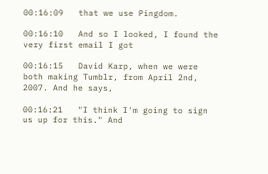00:16:09   that we use Pingdom.

00:16:10   And so I looked, I found the very first email I got

00:16:15   David Karp, when we were both making Tumblr, from April 2nd, 2007. And he says,

00:16:21   "I think I'm going to sign us up for this." And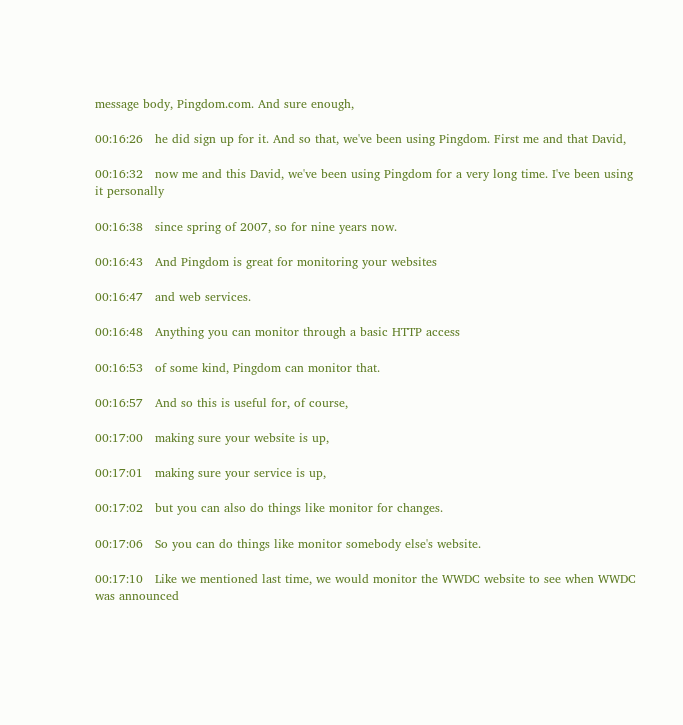message body, Pingdom.com. And sure enough,

00:16:26   he did sign up for it. And so that, we've been using Pingdom. First me and that David,

00:16:32   now me and this David, we've been using Pingdom for a very long time. I've been using it personally

00:16:38   since spring of 2007, so for nine years now.

00:16:43   And Pingdom is great for monitoring your websites

00:16:47   and web services.

00:16:48   Anything you can monitor through a basic HTTP access

00:16:53   of some kind, Pingdom can monitor that.

00:16:57   And so this is useful for, of course,

00:17:00   making sure your website is up,

00:17:01   making sure your service is up,

00:17:02   but you can also do things like monitor for changes.

00:17:06   So you can do things like monitor somebody else's website.

00:17:10   Like we mentioned last time, we would monitor the WWDC website to see when WWDC was announced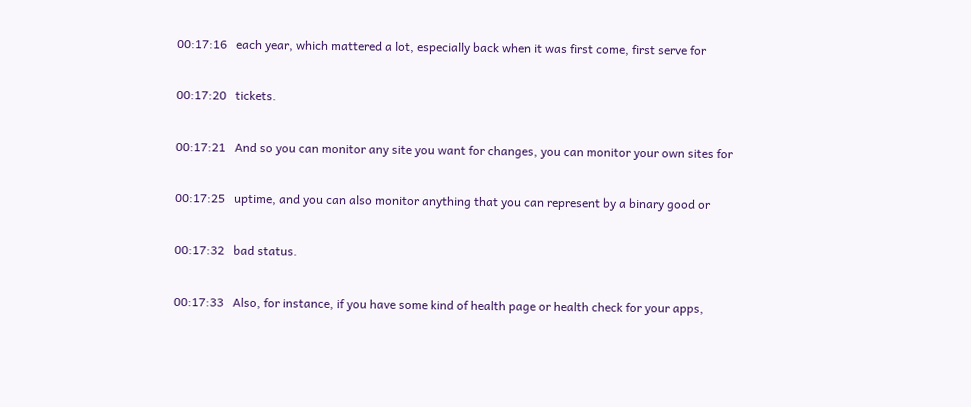00:17:16   each year, which mattered a lot, especially back when it was first come, first serve for

00:17:20   tickets.

00:17:21   And so you can monitor any site you want for changes, you can monitor your own sites for

00:17:25   uptime, and you can also monitor anything that you can represent by a binary good or

00:17:32   bad status.

00:17:33   Also, for instance, if you have some kind of health page or health check for your apps,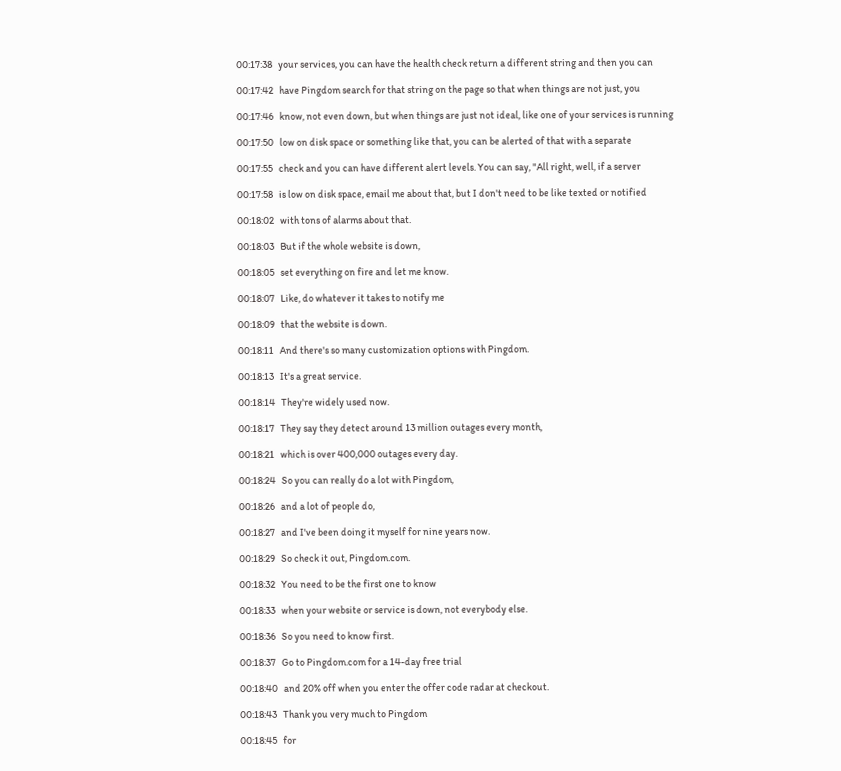00:17:38   your services, you can have the health check return a different string and then you can

00:17:42   have Pingdom search for that string on the page so that when things are not just, you

00:17:46   know, not even down, but when things are just not ideal, like one of your services is running

00:17:50   low on disk space or something like that, you can be alerted of that with a separate

00:17:55   check and you can have different alert levels. You can say, "All right, well, if a server

00:17:58   is low on disk space, email me about that, but I don't need to be like texted or notified

00:18:02   with tons of alarms about that.

00:18:03   But if the whole website is down,

00:18:05   set everything on fire and let me know.

00:18:07   Like, do whatever it takes to notify me

00:18:09   that the website is down.

00:18:11   And there's so many customization options with Pingdom.

00:18:13   It's a great service.

00:18:14   They're widely used now.

00:18:17   They say they detect around 13 million outages every month,

00:18:21   which is over 400,000 outages every day.

00:18:24   So you can really do a lot with Pingdom,

00:18:26   and a lot of people do,

00:18:27   and I've been doing it myself for nine years now.

00:18:29   So check it out, Pingdom.com.

00:18:32   You need to be the first one to know

00:18:33   when your website or service is down, not everybody else.

00:18:36   So you need to know first.

00:18:37   Go to Pingdom.com for a 14-day free trial

00:18:40   and 20% off when you enter the offer code radar at checkout.

00:18:43   Thank you very much to Pingdom

00:18:45   for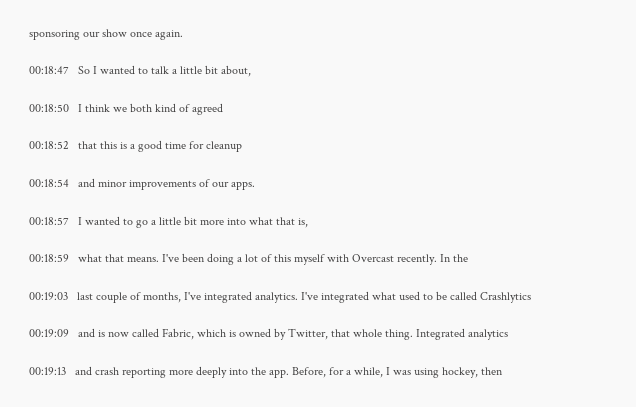sponsoring our show once again.

00:18:47   So I wanted to talk a little bit about,

00:18:50   I think we both kind of agreed

00:18:52   that this is a good time for cleanup

00:18:54   and minor improvements of our apps.

00:18:57   I wanted to go a little bit more into what that is,

00:18:59   what that means. I've been doing a lot of this myself with Overcast recently. In the

00:19:03   last couple of months, I've integrated analytics. I've integrated what used to be called Crashlytics

00:19:09   and is now called Fabric, which is owned by Twitter, that whole thing. Integrated analytics

00:19:13   and crash reporting more deeply into the app. Before, for a while, I was using hockey, then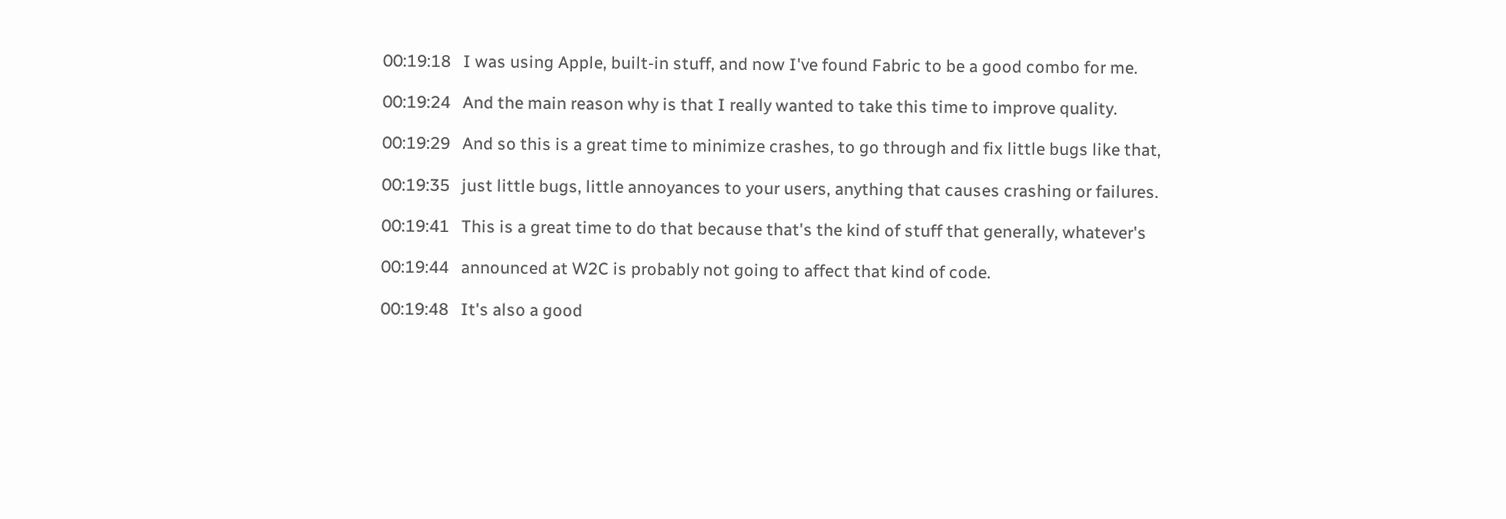00:19:18   I was using Apple, built-in stuff, and now I've found Fabric to be a good combo for me.

00:19:24   And the main reason why is that I really wanted to take this time to improve quality.

00:19:29   And so this is a great time to minimize crashes, to go through and fix little bugs like that,

00:19:35   just little bugs, little annoyances to your users, anything that causes crashing or failures.

00:19:41   This is a great time to do that because that's the kind of stuff that generally, whatever's

00:19:44   announced at W2C is probably not going to affect that kind of code.

00:19:48   It's also a good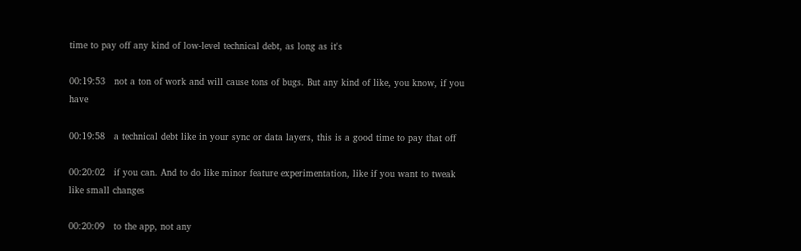time to pay off any kind of low-level technical debt, as long as it's

00:19:53   not a ton of work and will cause tons of bugs. But any kind of like, you know, if you have

00:19:58   a technical debt like in your sync or data layers, this is a good time to pay that off

00:20:02   if you can. And to do like minor feature experimentation, like if you want to tweak like small changes

00:20:09   to the app, not any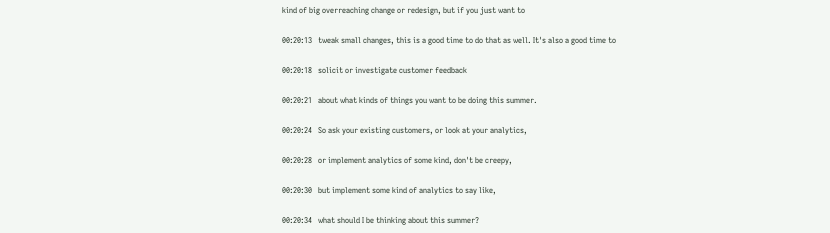kind of big overreaching change or redesign, but if you just want to

00:20:13   tweak small changes, this is a good time to do that as well. It's also a good time to

00:20:18   solicit or investigate customer feedback

00:20:21   about what kinds of things you want to be doing this summer.

00:20:24   So ask your existing customers, or look at your analytics,

00:20:28   or implement analytics of some kind, don't be creepy,

00:20:30   but implement some kind of analytics to say like,

00:20:34   what should I be thinking about this summer?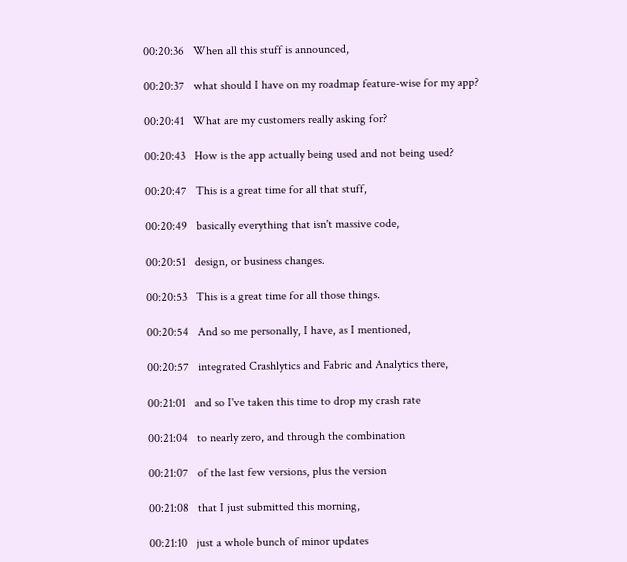00:20:36   When all this stuff is announced,

00:20:37   what should I have on my roadmap feature-wise for my app?

00:20:41   What are my customers really asking for?

00:20:43   How is the app actually being used and not being used?

00:20:47   This is a great time for all that stuff,

00:20:49   basically everything that isn't massive code,

00:20:51   design, or business changes.

00:20:53   This is a great time for all those things.

00:20:54   And so me personally, I have, as I mentioned,

00:20:57   integrated Crashlytics and Fabric and Analytics there,

00:21:01   and so I've taken this time to drop my crash rate

00:21:04   to nearly zero, and through the combination

00:21:07   of the last few versions, plus the version

00:21:08   that I just submitted this morning,

00:21:10   just a whole bunch of minor updates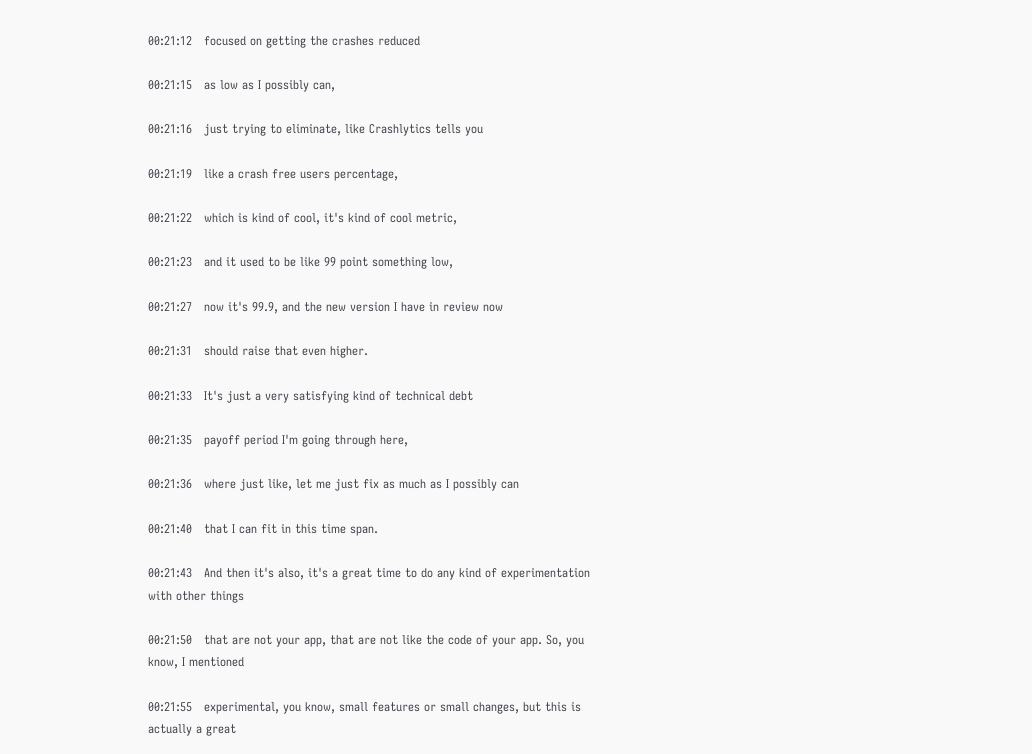00:21:12   focused on getting the crashes reduced

00:21:15   as low as I possibly can,

00:21:16   just trying to eliminate, like Crashlytics tells you

00:21:19   like a crash free users percentage,

00:21:22   which is kind of cool, it's kind of cool metric,

00:21:23   and it used to be like 99 point something low,

00:21:27   now it's 99.9, and the new version I have in review now

00:21:31   should raise that even higher.

00:21:33   It's just a very satisfying kind of technical debt

00:21:35   payoff period I'm going through here,

00:21:36   where just like, let me just fix as much as I possibly can

00:21:40   that I can fit in this time span.

00:21:43   And then it's also, it's a great time to do any kind of experimentation with other things

00:21:50   that are not your app, that are not like the code of your app. So, you know, I mentioned

00:21:55   experimental, you know, small features or small changes, but this is actually a great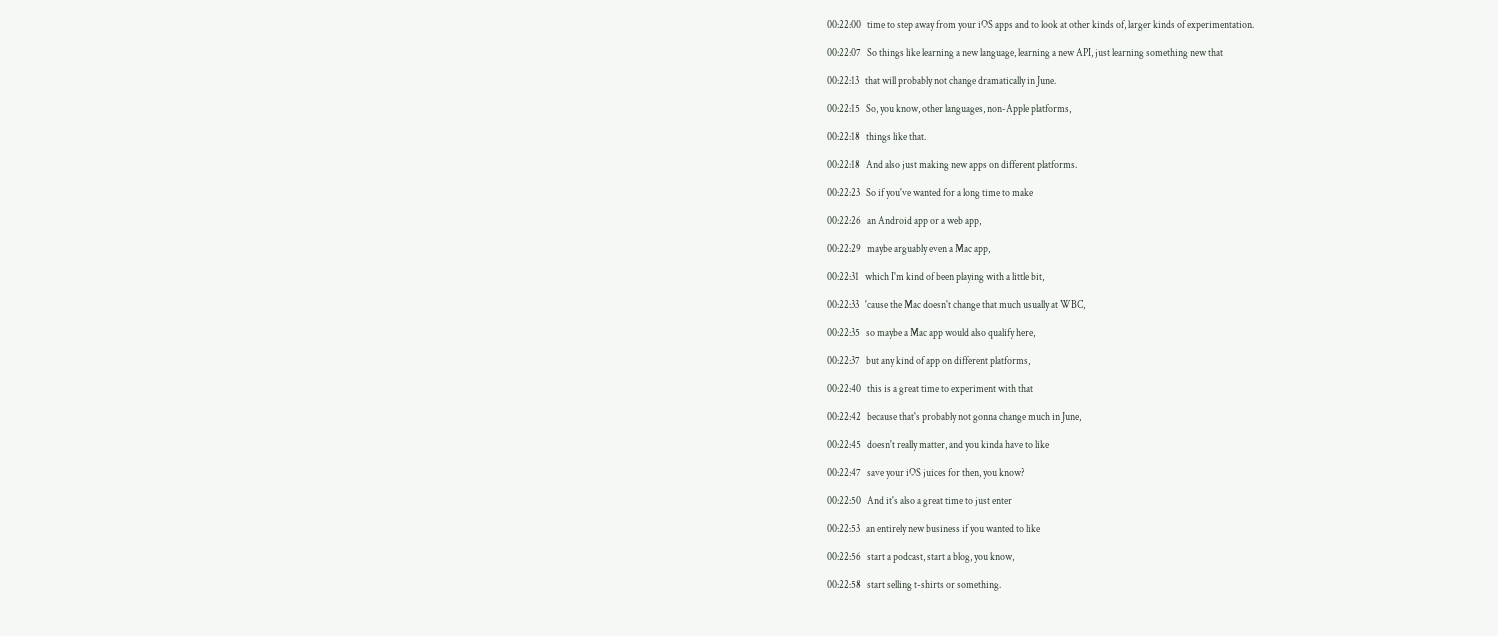00:22:00   time to step away from your iOS apps and to look at other kinds of, larger kinds of experimentation.

00:22:07   So things like learning a new language, learning a new API, just learning something new that

00:22:13   that will probably not change dramatically in June.

00:22:15   So, you know, other languages, non-Apple platforms,

00:22:18   things like that.

00:22:18   And also just making new apps on different platforms.

00:22:23   So if you've wanted for a long time to make

00:22:26   an Android app or a web app,

00:22:29   maybe arguably even a Mac app,

00:22:31   which I'm kind of been playing with a little bit,

00:22:33   'cause the Mac doesn't change that much usually at WBC,

00:22:35   so maybe a Mac app would also qualify here,

00:22:37   but any kind of app on different platforms,

00:22:40   this is a great time to experiment with that

00:22:42   because that's probably not gonna change much in June,

00:22:45   doesn't really matter, and you kinda have to like

00:22:47   save your iOS juices for then, you know?

00:22:50   And it's also a great time to just enter

00:22:53   an entirely new business if you wanted to like

00:22:56   start a podcast, start a blog, you know,

00:22:58   start selling t-shirts or something.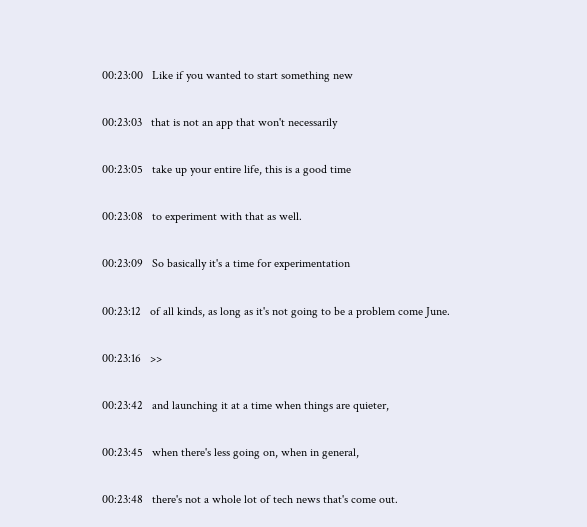00:23:00   Like if you wanted to start something new

00:23:03   that is not an app that won't necessarily

00:23:05   take up your entire life, this is a good time

00:23:08   to experiment with that as well.

00:23:09   So basically it's a time for experimentation

00:23:12   of all kinds, as long as it's not going to be a problem come June.

00:23:16   >>

00:23:42   and launching it at a time when things are quieter,

00:23:45   when there's less going on, when in general,

00:23:48   there's not a whole lot of tech news that's come out.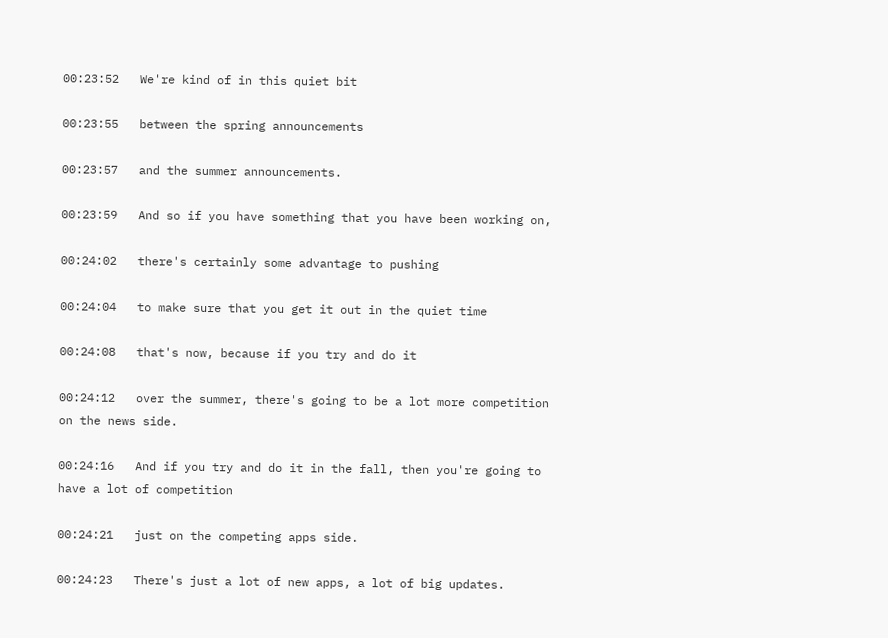00:23:52   We're kind of in this quiet bit

00:23:55   between the spring announcements

00:23:57   and the summer announcements.

00:23:59   And so if you have something that you have been working on,

00:24:02   there's certainly some advantage to pushing

00:24:04   to make sure that you get it out in the quiet time

00:24:08   that's now, because if you try and do it

00:24:12   over the summer, there's going to be a lot more competition on the news side.

00:24:16   And if you try and do it in the fall, then you're going to have a lot of competition

00:24:21   just on the competing apps side.

00:24:23   There's just a lot of new apps, a lot of big updates.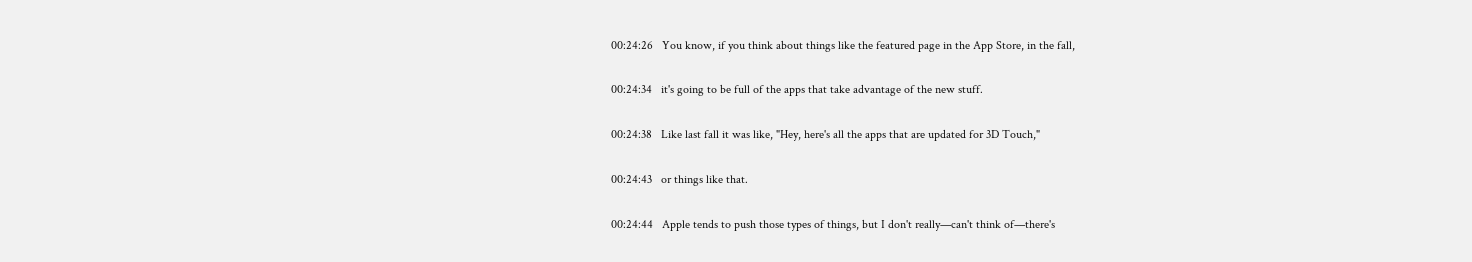00:24:26   You know, if you think about things like the featured page in the App Store, in the fall,

00:24:34   it's going to be full of the apps that take advantage of the new stuff.

00:24:38   Like last fall it was like, "Hey, here's all the apps that are updated for 3D Touch,"

00:24:43   or things like that.

00:24:44   Apple tends to push those types of things, but I don't really—can't think of—there's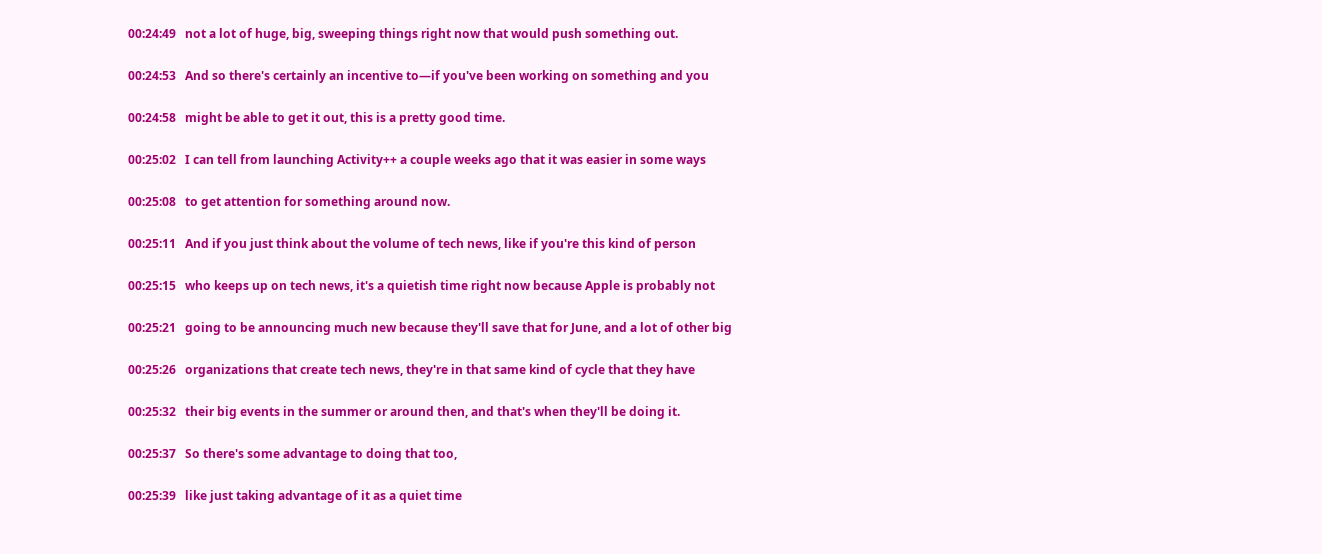00:24:49   not a lot of huge, big, sweeping things right now that would push something out.

00:24:53   And so there's certainly an incentive to—if you've been working on something and you

00:24:58   might be able to get it out, this is a pretty good time.

00:25:02   I can tell from launching Activity++ a couple weeks ago that it was easier in some ways

00:25:08   to get attention for something around now.

00:25:11   And if you just think about the volume of tech news, like if you're this kind of person

00:25:15   who keeps up on tech news, it's a quietish time right now because Apple is probably not

00:25:21   going to be announcing much new because they'll save that for June, and a lot of other big

00:25:26   organizations that create tech news, they're in that same kind of cycle that they have

00:25:32   their big events in the summer or around then, and that's when they'll be doing it.

00:25:37   So there's some advantage to doing that too,

00:25:39   like just taking advantage of it as a quiet time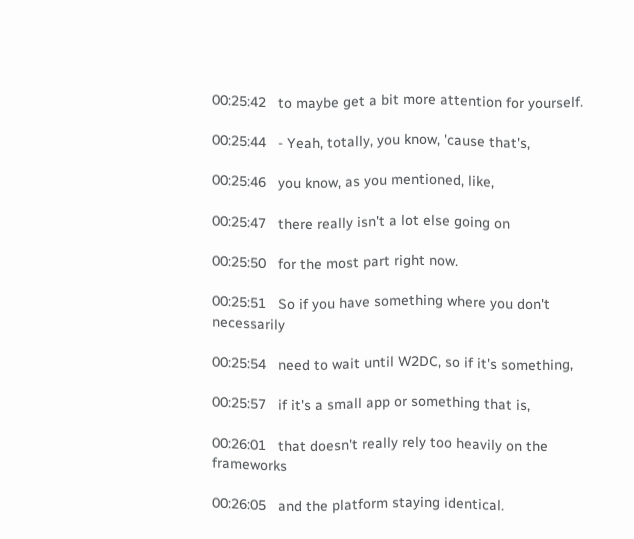00:25:42   to maybe get a bit more attention for yourself.

00:25:44   - Yeah, totally, you know, 'cause that's,

00:25:46   you know, as you mentioned, like,

00:25:47   there really isn't a lot else going on

00:25:50   for the most part right now.

00:25:51   So if you have something where you don't necessarily

00:25:54   need to wait until W2DC, so if it's something,

00:25:57   if it's a small app or something that is,

00:26:01   that doesn't really rely too heavily on the frameworks

00:26:05   and the platform staying identical.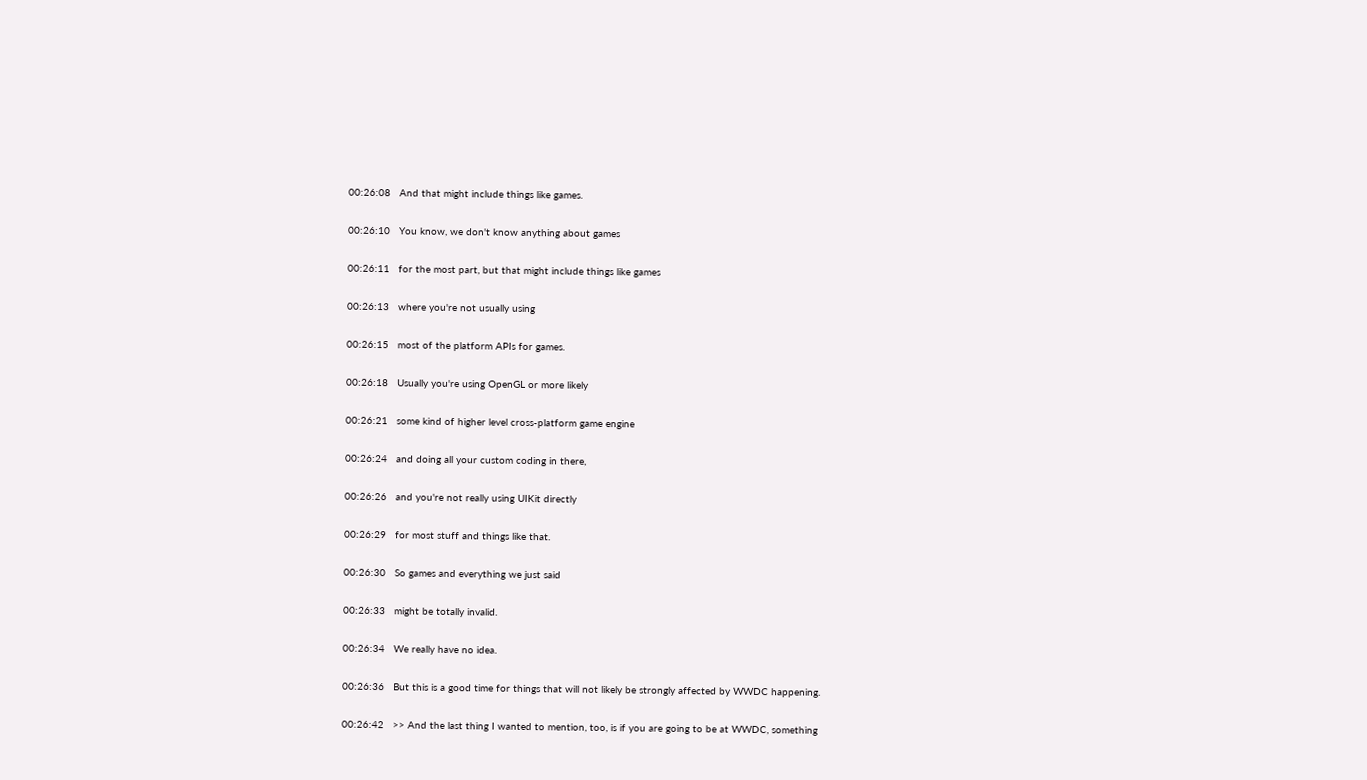00:26:08   And that might include things like games.

00:26:10   You know, we don't know anything about games

00:26:11   for the most part, but that might include things like games

00:26:13   where you're not usually using

00:26:15   most of the platform APIs for games.

00:26:18   Usually you're using OpenGL or more likely

00:26:21   some kind of higher level cross-platform game engine

00:26:24   and doing all your custom coding in there,

00:26:26   and you're not really using UIKit directly

00:26:29   for most stuff and things like that.

00:26:30   So games and everything we just said

00:26:33   might be totally invalid.

00:26:34   We really have no idea.

00:26:36   But this is a good time for things that will not likely be strongly affected by WWDC happening.

00:26:42   >> And the last thing I wanted to mention, too, is if you are going to be at WWDC, something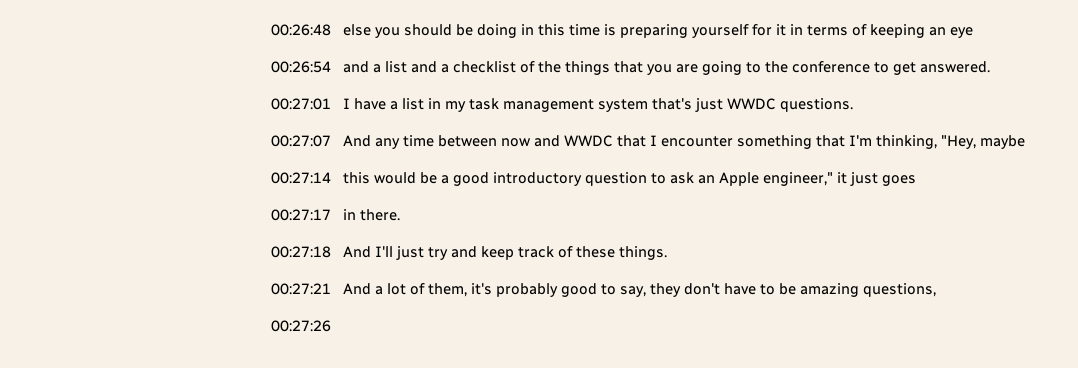00:26:48   else you should be doing in this time is preparing yourself for it in terms of keeping an eye

00:26:54   and a list and a checklist of the things that you are going to the conference to get answered.

00:27:01   I have a list in my task management system that's just WWDC questions.

00:27:07   And any time between now and WWDC that I encounter something that I'm thinking, "Hey, maybe

00:27:14   this would be a good introductory question to ask an Apple engineer," it just goes

00:27:17   in there.

00:27:18   And I'll just try and keep track of these things.

00:27:21   And a lot of them, it's probably good to say, they don't have to be amazing questions,

00:27:26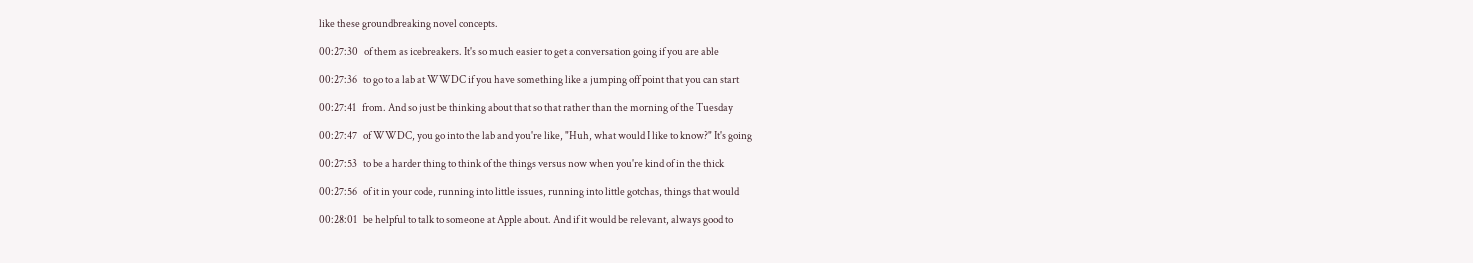like these groundbreaking novel concepts.

00:27:30   of them as icebreakers. It's so much easier to get a conversation going if you are able

00:27:36   to go to a lab at WWDC if you have something like a jumping off point that you can start

00:27:41   from. And so just be thinking about that so that rather than the morning of the Tuesday

00:27:47   of WWDC, you go into the lab and you're like, "Huh, what would I like to know?" It's going

00:27:53   to be a harder thing to think of the things versus now when you're kind of in the thick

00:27:56   of it in your code, running into little issues, running into little gotchas, things that would

00:28:01   be helpful to talk to someone at Apple about. And if it would be relevant, always good to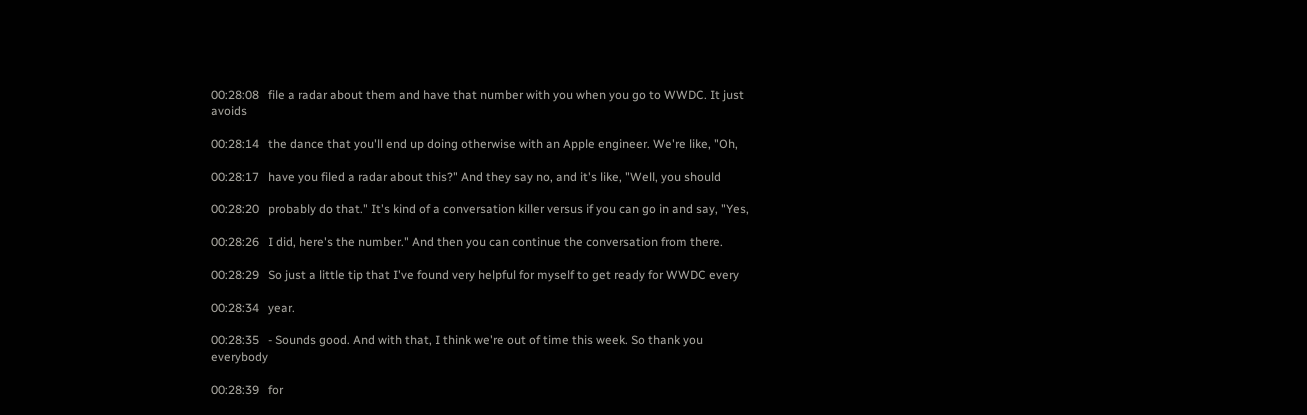00:28:08   file a radar about them and have that number with you when you go to WWDC. It just avoids

00:28:14   the dance that you'll end up doing otherwise with an Apple engineer. We're like, "Oh,

00:28:17   have you filed a radar about this?" And they say no, and it's like, "Well, you should

00:28:20   probably do that." It's kind of a conversation killer versus if you can go in and say, "Yes,

00:28:26   I did, here's the number." And then you can continue the conversation from there.

00:28:29   So just a little tip that I've found very helpful for myself to get ready for WWDC every

00:28:34   year.

00:28:35   - Sounds good. And with that, I think we're out of time this week. So thank you everybody

00:28:39   for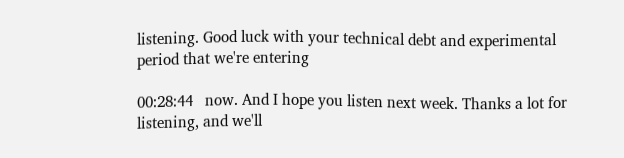listening. Good luck with your technical debt and experimental period that we're entering

00:28:44   now. And I hope you listen next week. Thanks a lot for listening, and we'll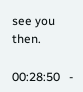see you then.

00:28:50   -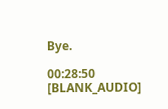Bye.

00:28:50   [BLANK_AUDIO]